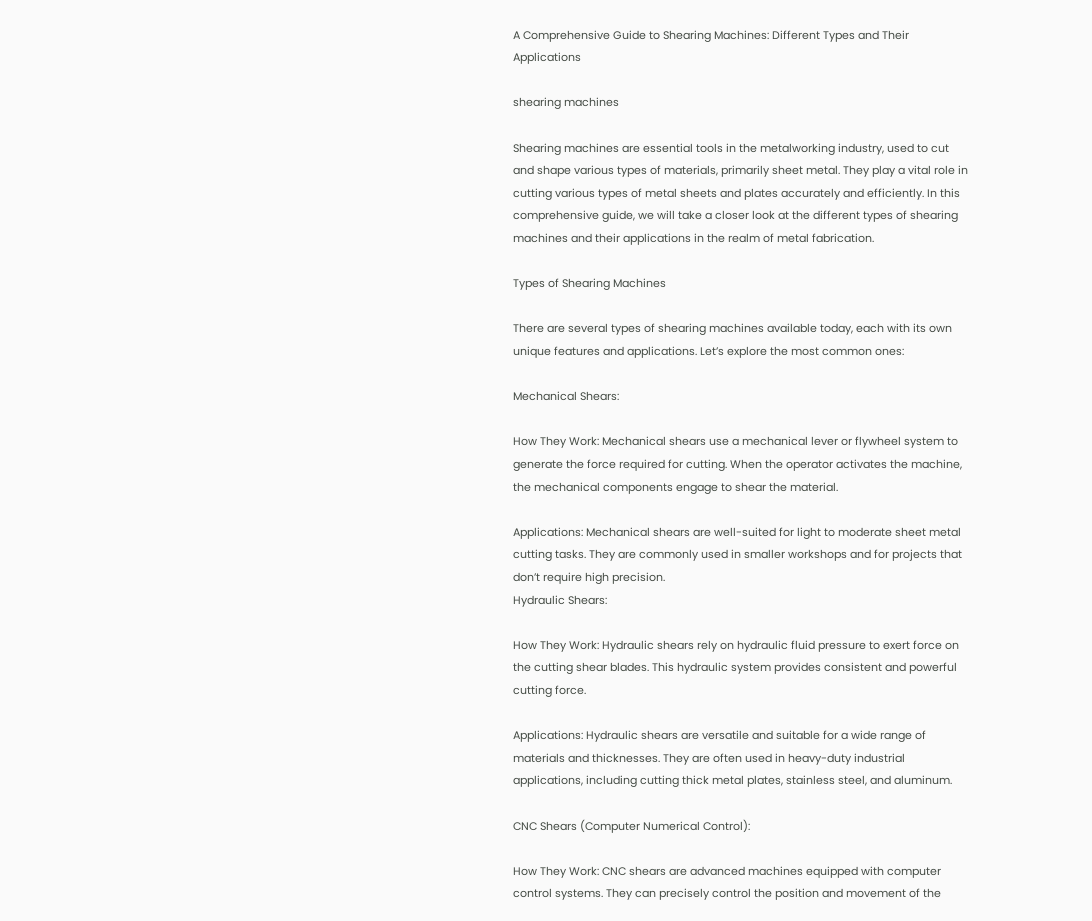A Comprehensive Guide to Shearing Machines: Different Types and Their Applications

shearing machines

Shearing machines are essential tools in the metalworking industry, used to cut and shape various types of materials, primarily sheet metal. They play a vital role in cutting various types of metal sheets and plates accurately and efficiently. In this comprehensive guide, we will take a closer look at the different types of shearing machines and their applications in the realm of metal fabrication.

Types of Shearing Machines

There are several types of shearing machines available today, each with its own unique features and applications. Let’s explore the most common ones:

Mechanical Shears:

How They Work: Mechanical shears use a mechanical lever or flywheel system to generate the force required for cutting. When the operator activates the machine, the mechanical components engage to shear the material.

Applications: Mechanical shears are well-suited for light to moderate sheet metal cutting tasks. They are commonly used in smaller workshops and for projects that don’t require high precision.
Hydraulic Shears:

How They Work: Hydraulic shears rely on hydraulic fluid pressure to exert force on the cutting shear blades. This hydraulic system provides consistent and powerful cutting force.

Applications: Hydraulic shears are versatile and suitable for a wide range of materials and thicknesses. They are often used in heavy-duty industrial applications, including cutting thick metal plates, stainless steel, and aluminum.

CNC Shears (Computer Numerical Control):

How They Work: CNC shears are advanced machines equipped with computer control systems. They can precisely control the position and movement of the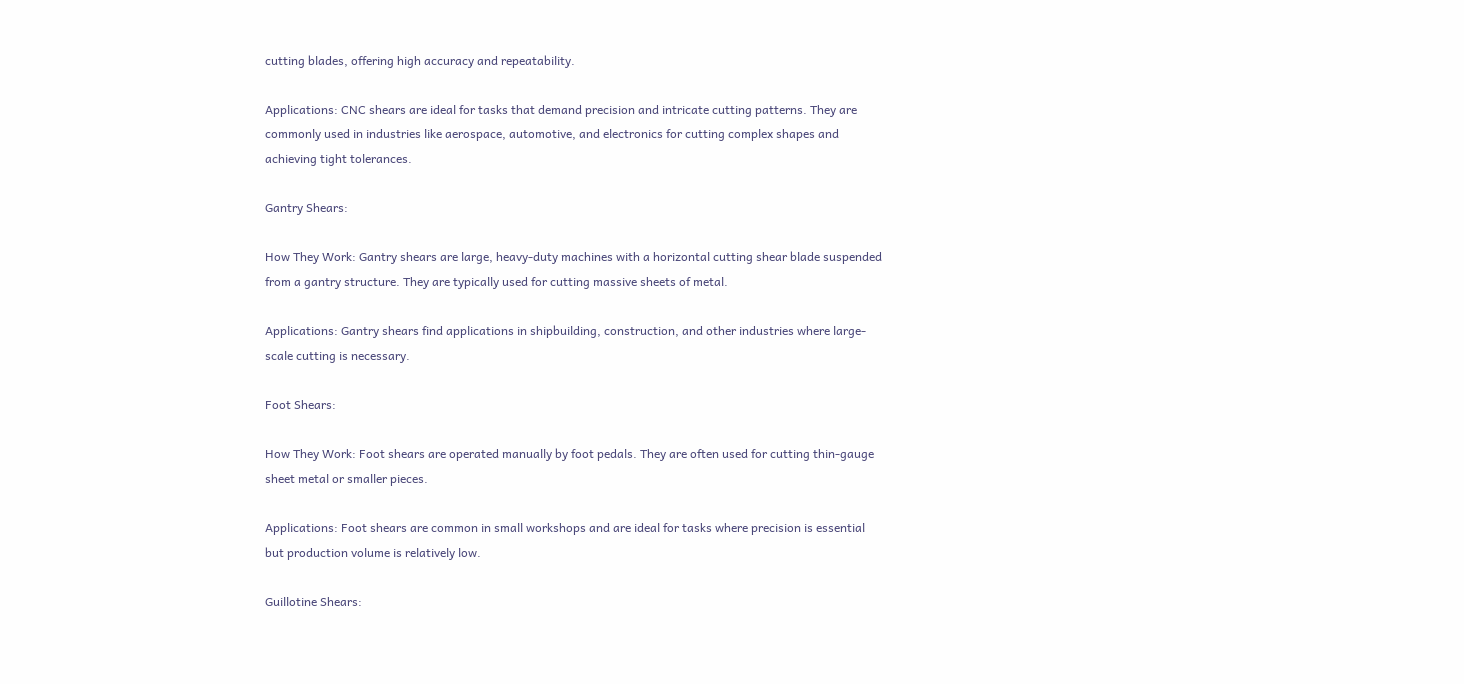cutting blades, offering high accuracy and repeatability.

Applications: CNC shears are ideal for tasks that demand precision and intricate cutting patterns. They are commonly used in industries like aerospace, automotive, and electronics for cutting complex shapes and achieving tight tolerances.

Gantry Shears:

How They Work: Gantry shears are large, heavy-duty machines with a horizontal cutting shear blade suspended from a gantry structure. They are typically used for cutting massive sheets of metal.

Applications: Gantry shears find applications in shipbuilding, construction, and other industries where large-scale cutting is necessary.

Foot Shears:

How They Work: Foot shears are operated manually by foot pedals. They are often used for cutting thin-gauge sheet metal or smaller pieces.

Applications: Foot shears are common in small workshops and are ideal for tasks where precision is essential but production volume is relatively low.

Guillotine Shears: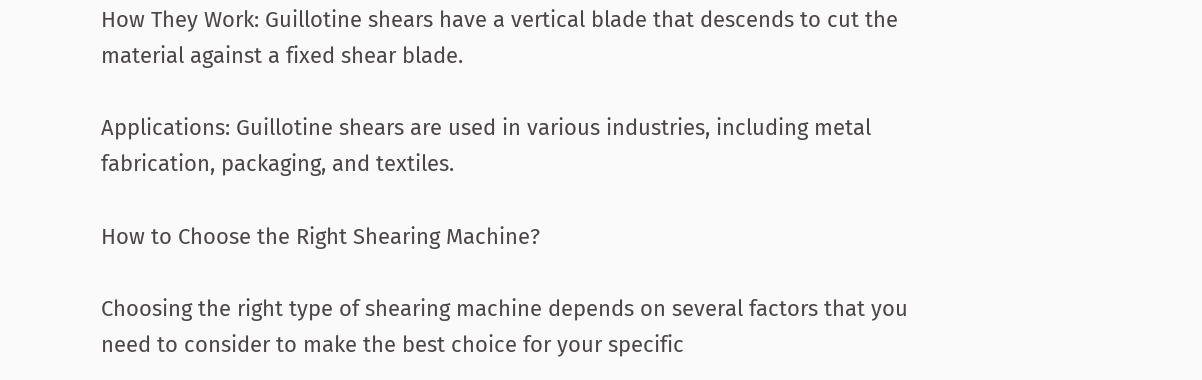How They Work: Guillotine shears have a vertical blade that descends to cut the material against a fixed shear blade.

Applications: Guillotine shears are used in various industries, including metal fabrication, packaging, and textiles.

How to Choose the Right Shearing Machine?

Choosing the right type of shearing machine depends on several factors that you need to consider to make the best choice for your specific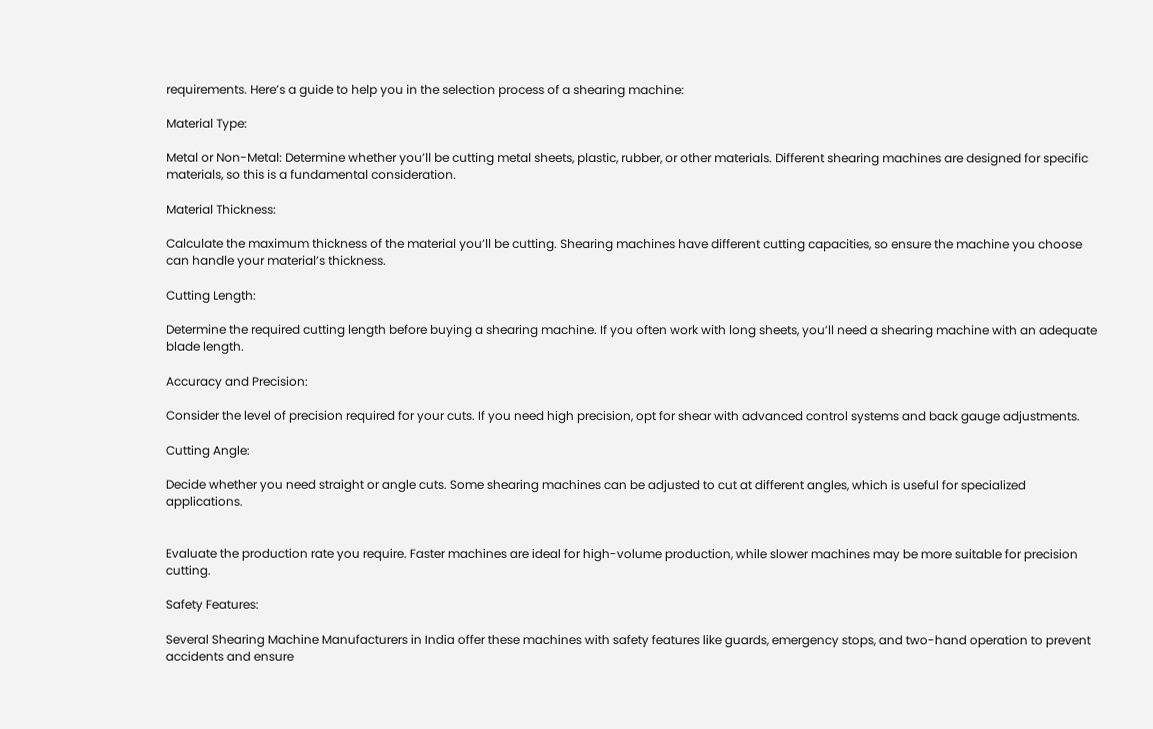requirements. Here’s a guide to help you in the selection process of a shearing machine:

Material Type:

Metal or Non-Metal: Determine whether you’ll be cutting metal sheets, plastic, rubber, or other materials. Different shearing machines are designed for specific materials, so this is a fundamental consideration.

Material Thickness:

Calculate the maximum thickness of the material you’ll be cutting. Shearing machines have different cutting capacities, so ensure the machine you choose can handle your material’s thickness.

Cutting Length:

Determine the required cutting length before buying a shearing machine. If you often work with long sheets, you’ll need a shearing machine with an adequate blade length.

Accuracy and Precision:

Consider the level of precision required for your cuts. If you need high precision, opt for shear with advanced control systems and back gauge adjustments.

Cutting Angle:

Decide whether you need straight or angle cuts. Some shearing machines can be adjusted to cut at different angles, which is useful for specialized applications.


Evaluate the production rate you require. Faster machines are ideal for high-volume production, while slower machines may be more suitable for precision cutting.

Safety Features:

Several Shearing Machine Manufacturers in India offer these machines with safety features like guards, emergency stops, and two-hand operation to prevent accidents and ensure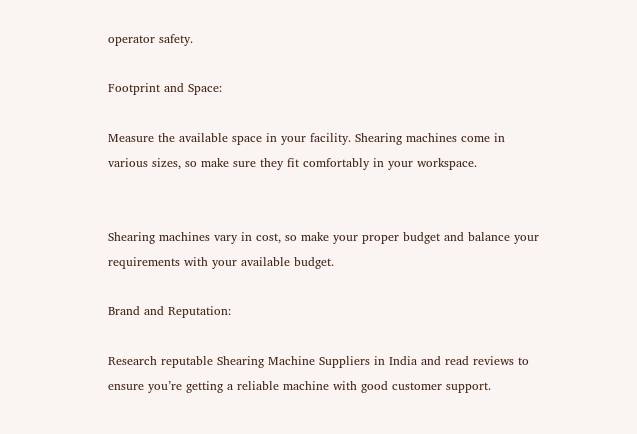operator safety.

Footprint and Space:

Measure the available space in your facility. Shearing machines come in various sizes, so make sure they fit comfortably in your workspace.


Shearing machines vary in cost, so make your proper budget and balance your requirements with your available budget.

Brand and Reputation:

Research reputable Shearing Machine Suppliers in India and read reviews to ensure you’re getting a reliable machine with good customer support.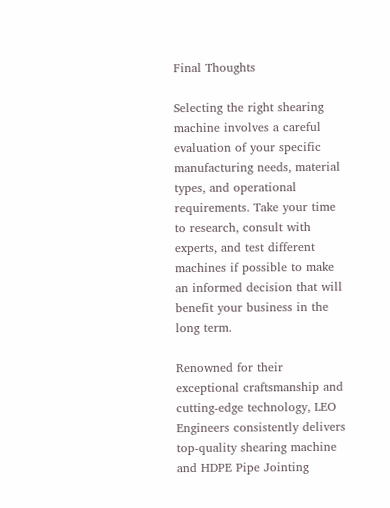Final Thoughts

Selecting the right shearing machine involves a careful evaluation of your specific manufacturing needs, material types, and operational requirements. Take your time to research, consult with experts, and test different machines if possible to make an informed decision that will benefit your business in the long term.

Renowned for their exceptional craftsmanship and cutting-edge technology, LEO Engineers consistently delivers top-quality shearing machine and HDPE Pipe Jointing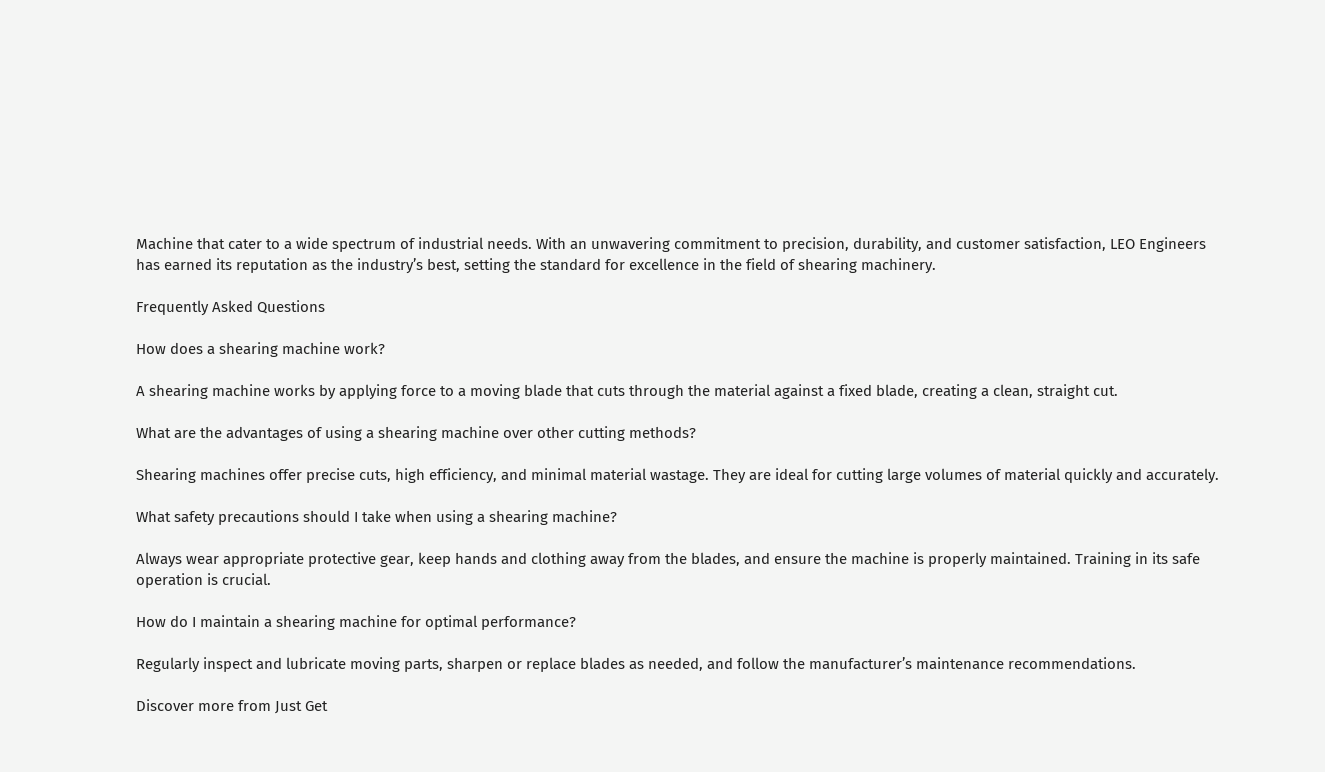Machine that cater to a wide spectrum of industrial needs. With an unwavering commitment to precision, durability, and customer satisfaction, LEO Engineers has earned its reputation as the industry’s best, setting the standard for excellence in the field of shearing machinery.

Frequently Asked Questions

How does a shearing machine work?

A shearing machine works by applying force to a moving blade that cuts through the material against a fixed blade, creating a clean, straight cut.

What are the advantages of using a shearing machine over other cutting methods?

Shearing machines offer precise cuts, high efficiency, and minimal material wastage. They are ideal for cutting large volumes of material quickly and accurately.

What safety precautions should I take when using a shearing machine?

Always wear appropriate protective gear, keep hands and clothing away from the blades, and ensure the machine is properly maintained. Training in its safe operation is crucial.

How do I maintain a shearing machine for optimal performance?

Regularly inspect and lubricate moving parts, sharpen or replace blades as needed, and follow the manufacturer’s maintenance recommendations.

Discover more from Just Get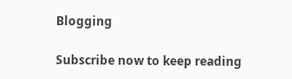Blogging

Subscribe now to keep reading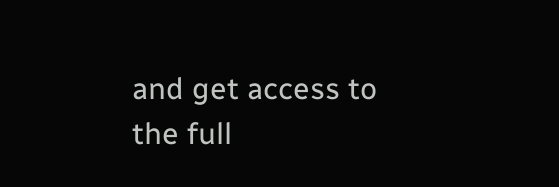and get access to the full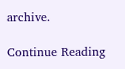archive.

Continue Reading